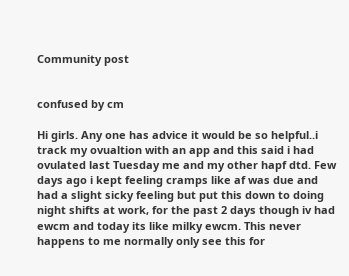Community post


confused by cm

Hi girls. Any one has advice it would be so helpful..i track my ovualtion with an app and this said i had ovulated last Tuesday me and my other hapf dtd. Few days ago i kept feeling cramps like af was due and had a slight sicky feeling but put this down to doing night shifts at work, for the past 2 days though iv had ewcm and today its like milky ewcm. This never happens to me normally only see this for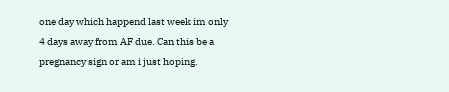one day which happend last week im only 4 days away from AF due. Can this be a pregnancy sign or am i just hoping.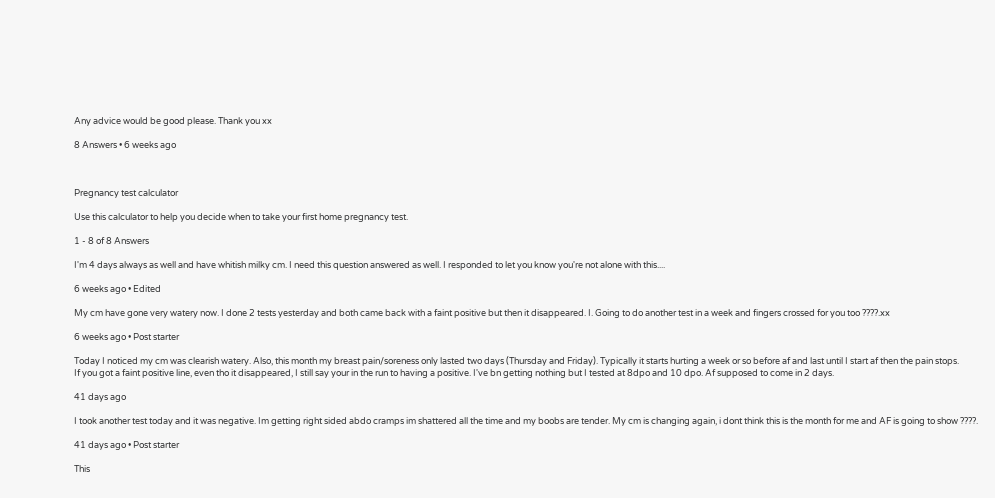Any advice would be good please. Thank you xx

8 Answers • 6 weeks ago



Pregnancy test calculator

Use this calculator to help you decide when to take your first home pregnancy test.

1 - 8 of 8 Answers

I'm 4 days always as well and have whitish milky cm. I need this question answered as well. I responded to let you know you're not alone with this....

6 weeks ago • Edited

My cm have gone very watery now. I done 2 tests yesterday and both came back with a faint positive but then it disappeared. I. Going to do another test in a week and fingers crossed for you too ????.xx

6 weeks ago • Post starter

Today I noticed my cm was clearish watery. Also, this month my breast pain/soreness only lasted two days (Thursday and Friday). Typically it starts hurting a week or so before af and last until I start af then the pain stops.
If you got a faint positive line, even tho it disappeared, I still say your in the run to having a positive. I've bn getting nothing but I tested at 8dpo and 10 dpo. Af supposed to come in 2 days.

41 days ago

I took another test today and it was negative. Im getting right sided abdo cramps im shattered all the time and my boobs are tender. My cm is changing again, i dont think this is the month for me and AF is going to show ????.

41 days ago • Post starter

This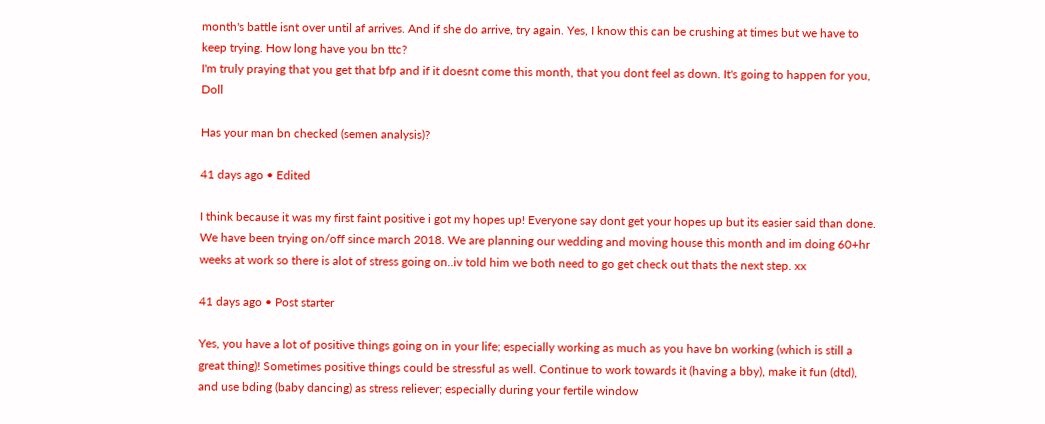month's battle isnt over until af arrives. And if she do arrive, try again. Yes, I know this can be crushing at times but we have to keep trying. How long have you bn ttc?
I'm truly praying that you get that bfp and if it doesnt come this month, that you dont feel as down. It's going to happen for you, Doll

Has your man bn checked (semen analysis)?

41 days ago • Edited

I think because it was my first faint positive i got my hopes up! Everyone say dont get your hopes up but its easier said than done. We have been trying on/off since march 2018. We are planning our wedding and moving house this month and im doing 60+hr weeks at work so there is alot of stress going on..iv told him we both need to go get check out thats the next step. xx

41 days ago • Post starter

Yes, you have a lot of positive things going on in your life; especially working as much as you have bn working (which is still a great thing)! Sometimes positive things could be stressful as well. Continue to work towards it (having a bby), make it fun (dtd), and use bding (baby dancing) as stress reliever; especially during your fertile window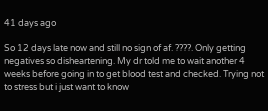41 days ago

So 12 days late now and still no sign of af. ????. Only getting negatives so disheartening. My dr told me to wait another 4 weeks before going in to get blood test and checked. Trying not to stress but i just want to know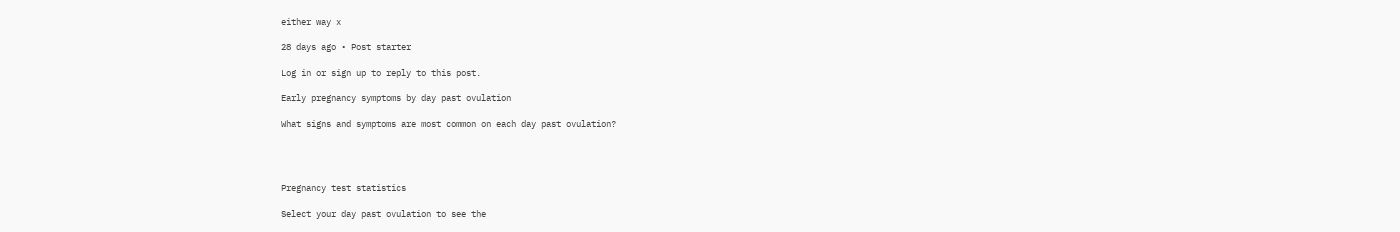either way x

28 days ago • Post starter

Log in or sign up to reply to this post.

Early pregnancy symptoms by day past ovulation

What signs and symptoms are most common on each day past ovulation?




Pregnancy test statistics

Select your day past ovulation to see the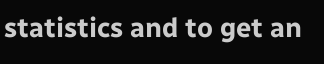statistics and to get an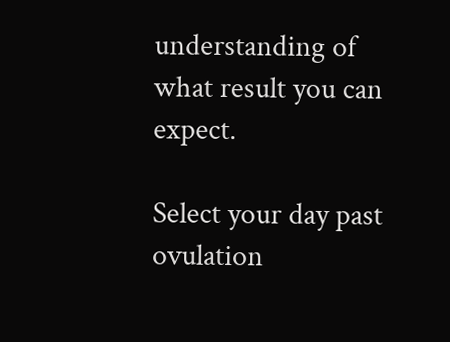understanding of what result you can expect.

Select your day past ovulation